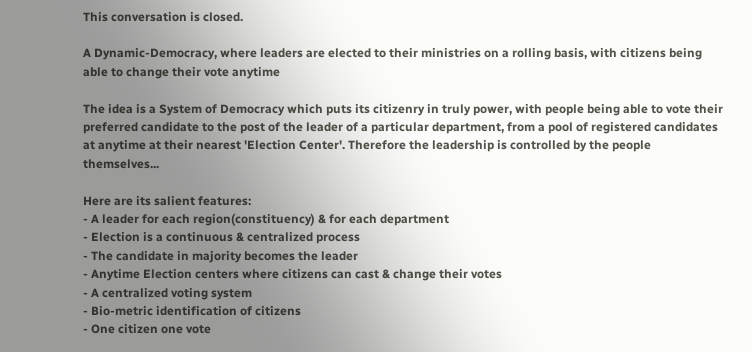This conversation is closed.

A Dynamic-Democracy, where leaders are elected to their ministries on a rolling basis, with citizens being able to change their vote anytime

The idea is a System of Democracy which puts its citizenry in truly power, with people being able to vote their preferred candidate to the post of the leader of a particular department, from a pool of registered candidates at anytime at their nearest 'Election Center'. Therefore the leadership is controlled by the people themselves...

Here are its salient features:
- A leader for each region(constituency) & for each department
- Election is a continuous & centralized process
- The candidate in majority becomes the leader
- Anytime Election centers where citizens can cast & change their votes
- A centralized voting system
- Bio-metric identification of citizens
- One citizen one vote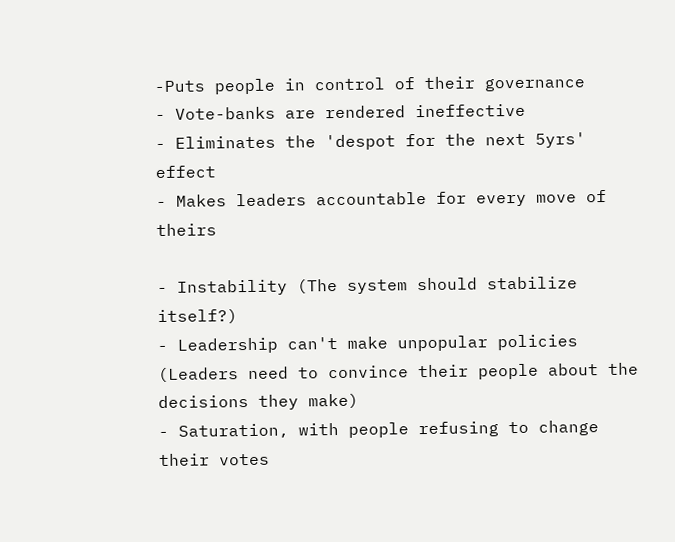-Puts people in control of their governance
- Vote-banks are rendered ineffective
- Eliminates the 'despot for the next 5yrs' effect
- Makes leaders accountable for every move of theirs

- Instability (The system should stabilize itself?)
- Leadership can't make unpopular policies (Leaders need to convince their people about the decisions they make)
- Saturation, with people refusing to change their votes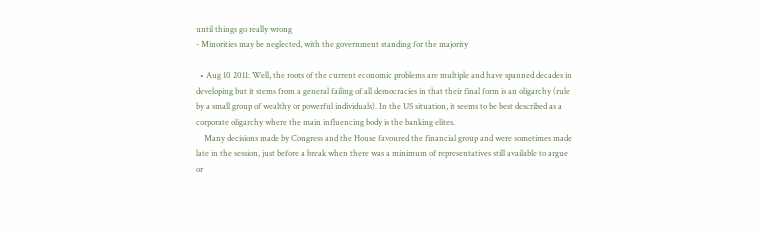until things go really wrong
- Minorities may be neglected, with the government standing for the majority

  • Aug 10 2011: Well, the roots of the current economic problems are multiple and have spanned decades in developing but it stems from a general failing of all democracies in that their final form is an oligarchy (rule by a small group of wealthy or powerful individuals). In the US situation, it seems to be best described as a corporate oligarchy where the main influencing body is the banking elites.
    Many decisions made by Congress and the House favoured the financial group and were sometimes made late in the session, just before a break when there was a minimum of representatives still available to argue or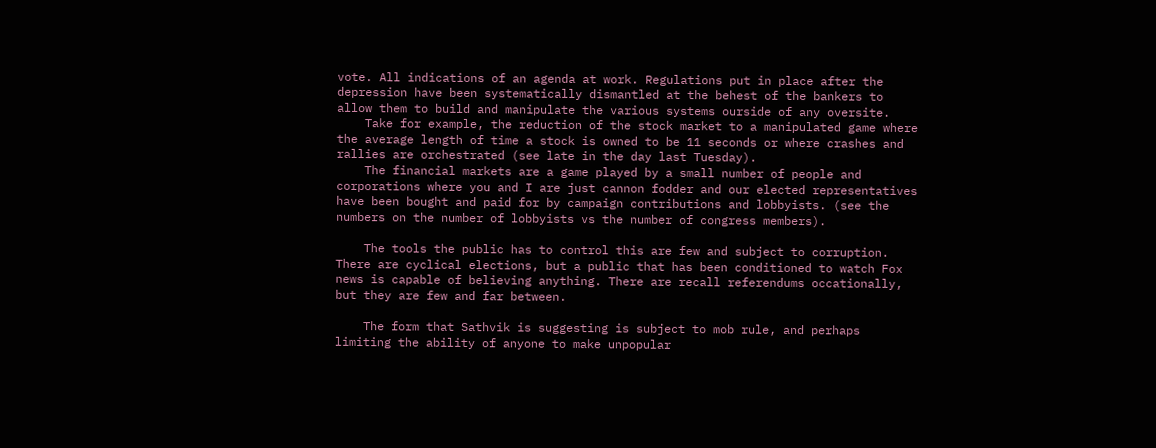vote. All indications of an agenda at work. Regulations put in place after the depression have been systematically dismantled at the behest of the bankers to allow them to build and manipulate the various systems ourside of any oversite.
    Take for example, the reduction of the stock market to a manipulated game where the average length of time a stock is owned to be 11 seconds or where crashes and rallies are orchestrated (see late in the day last Tuesday).
    The financial markets are a game played by a small number of people and corporations where you and I are just cannon fodder and our elected representatives have been bought and paid for by campaign contributions and lobbyists. (see the numbers on the number of lobbyists vs the number of congress members).

    The tools the public has to control this are few and subject to corruption. There are cyclical elections, but a public that has been conditioned to watch Fox news is capable of believing anything. There are recall referendums occationally, but they are few and far between.

    The form that Sathvik is suggesting is subject to mob rule, and perhaps limiting the ability of anyone to make unpopular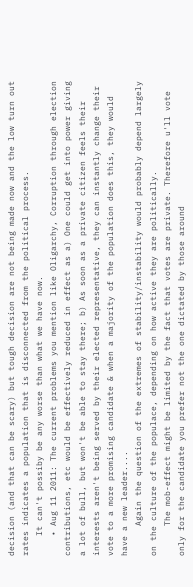decision (and that can be scary) but tough decision are not being made now and the low turn out rates indicates a population that is disconnected from the political process.
    It can't possiby be any worse than what we have now.
    • Aug 11 2011: The current problems you mention like Oligarchy, Corruption through election contributions, etc would be effectively reduced in effect as a) One could get into power giving a lot of bull, but won't be able to stay there; b) As soon as a private citizen feels their interests aren't being served by their elected representative, they can instantly change their vote to a more promising candidate & when a majority of the population does this, they would have a new leader....
      Again the question of the extremes of stability/instability would probably depend largely on the culture of the populace, depending on how active they are politically.
      The mob-effect might be limited by the fact that votes are private. Therefore u'll vote only for the candidate you prefer not the one dictated by those around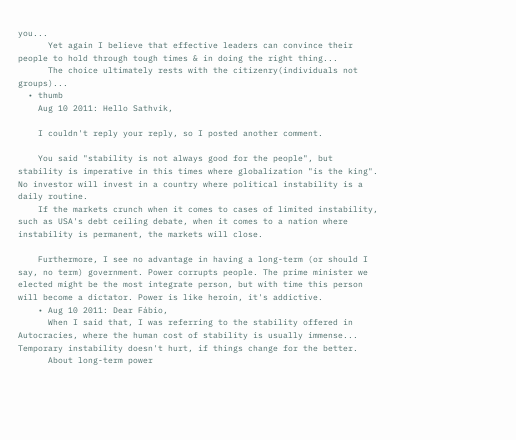you...
      Yet again I believe that effective leaders can convince their people to hold through tough times & in doing the right thing...
      The choice ultimately rests with the citizenry(individuals not groups)...
  • thumb
    Aug 10 2011: Hello Sathvik,

    I couldn't reply your reply, so I posted another comment.

    You said "stability is not always good for the people", but stability is imperative in this times where globalization "is the king". No investor will invest in a country where political instability is a daily routine.
    If the markets crunch when it comes to cases of limited instability, such as USA's debt ceiling debate, when it comes to a nation where instability is permanent, the markets will close.

    Furthermore, I see no advantage in having a long-term (or should I say, no term) government. Power corrupts people. The prime minister we elected might be the most integrate person, but with time this person will become a dictator. Power is like heroin, it's addictive.
    • Aug 10 2011: Dear Fábio,
      When I said that, I was referring to the stability offered in Autocracies, where the human cost of stability is usually immense... Temporary instability doesn't hurt, if things change for the better.
      About long-term power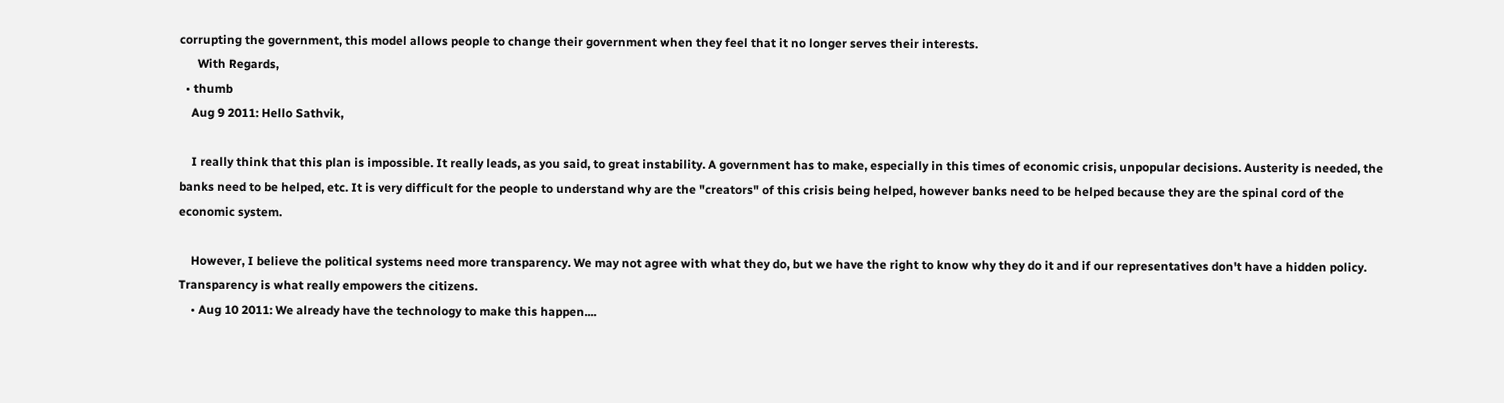corrupting the government, this model allows people to change their government when they feel that it no longer serves their interests.
      With Regards,
  • thumb
    Aug 9 2011: Hello Sathvik,

    I really think that this plan is impossible. It really leads, as you said, to great instability. A government has to make, especially in this times of economic crisis, unpopular decisions. Austerity is needed, the banks need to be helped, etc. It is very difficult for the people to understand why are the "creators" of this crisis being helped, however banks need to be helped because they are the spinal cord of the economic system.

    However, I believe the political systems need more transparency. We may not agree with what they do, but we have the right to know why they do it and if our representatives don't have a hidden policy. Transparency is what really empowers the citizens.
    • Aug 10 2011: We already have the technology to make this happen....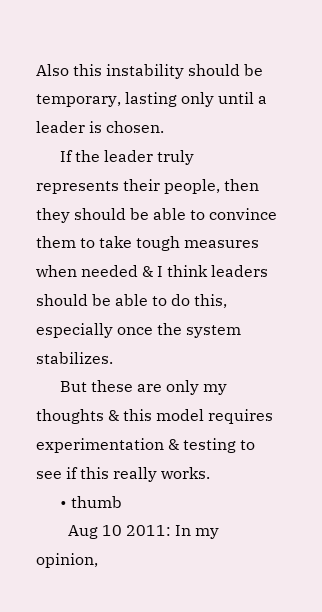Also this instability should be temporary, lasting only until a leader is chosen.
      If the leader truly represents their people, then they should be able to convince them to take tough measures when needed & I think leaders should be able to do this, especially once the system stabilizes.
      But these are only my thoughts & this model requires experimentation & testing to see if this really works.
      • thumb
        Aug 10 2011: In my opinion,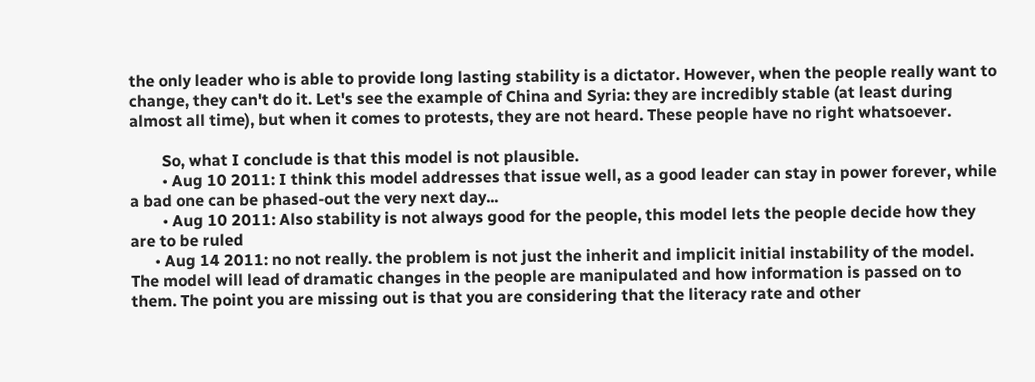the only leader who is able to provide long lasting stability is a dictator. However, when the people really want to change, they can't do it. Let's see the example of China and Syria: they are incredibly stable (at least during almost all time), but when it comes to protests, they are not heard. These people have no right whatsoever.

        So, what I conclude is that this model is not plausible.
        • Aug 10 2011: I think this model addresses that issue well, as a good leader can stay in power forever, while a bad one can be phased-out the very next day...
        • Aug 10 2011: Also stability is not always good for the people, this model lets the people decide how they are to be ruled
      • Aug 14 2011: no not really. the problem is not just the inherit and implicit initial instability of the model. The model will lead of dramatic changes in the people are manipulated and how information is passed on to them. The point you are missing out is that you are considering that the literacy rate and other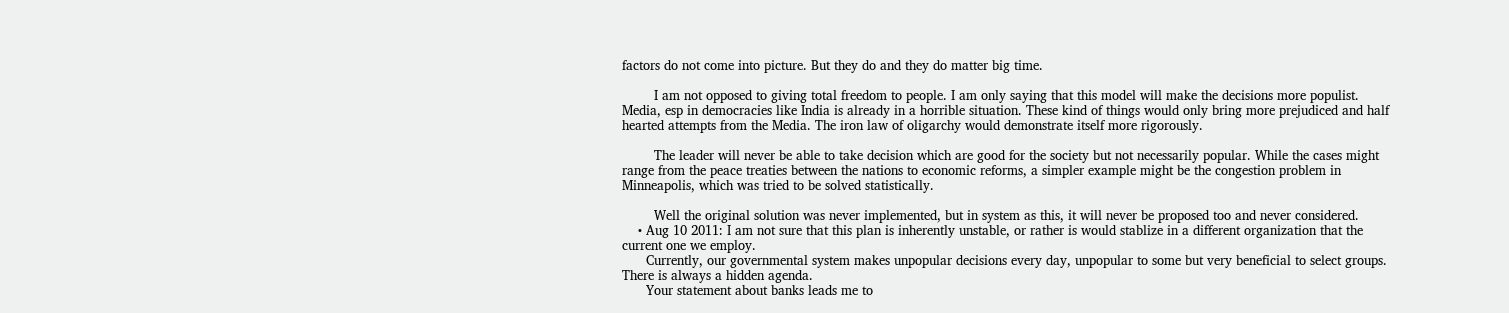factors do not come into picture. But they do and they do matter big time.

        I am not opposed to giving total freedom to people. I am only saying that this model will make the decisions more populist. Media, esp in democracies like India is already in a horrible situation. These kind of things would only bring more prejudiced and half hearted attempts from the Media. The iron law of oligarchy would demonstrate itself more rigorously.

        The leader will never be able to take decision which are good for the society but not necessarily popular. While the cases might range from the peace treaties between the nations to economic reforms, a simpler example might be the congestion problem in Minneapolis, which was tried to be solved statistically.

        Well the original solution was never implemented, but in system as this, it will never be proposed too and never considered.
    • Aug 10 2011: I am not sure that this plan is inherently unstable, or rather is would stablize in a different organization that the current one we employ.
      Currently, our governmental system makes unpopular decisions every day, unpopular to some but very beneficial to select groups. There is always a hidden agenda.
      Your statement about banks leads me to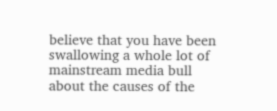believe that you have been swallowing a whole lot of mainstream media bull about the causes of the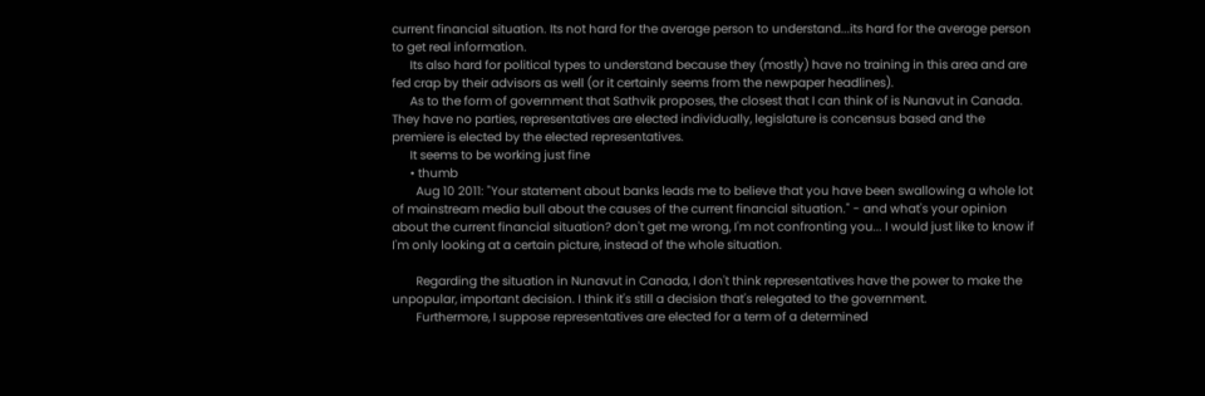current financial situation. Its not hard for the average person to understand...its hard for the average person to get real information.
      Its also hard for political types to understand because they (mostly) have no training in this area and are fed crap by their advisors as well (or it certainly seems from the newpaper headlines).
      As to the form of government that Sathvik proposes, the closest that I can think of is Nunavut in Canada. They have no parties, representatives are elected individually, legislature is concensus based and the premiere is elected by the elected representatives.
      It seems to be working just fine
      • thumb
        Aug 10 2011: "Your statement about banks leads me to believe that you have been swallowing a whole lot of mainstream media bull about the causes of the current financial situation." - and what's your opinion about the current financial situation? don't get me wrong, I'm not confronting you... I would just like to know if I'm only looking at a certain picture, instead of the whole situation.

        Regarding the situation in Nunavut in Canada, I don't think representatives have the power to make the unpopular, important decision. I think it's still a decision that's relegated to the government.
        Furthermore, I suppose representatives are elected for a term of a determined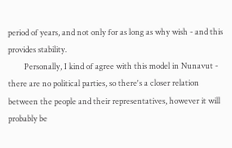period of years, and not only for as long as why wish - and this provides stability.
        Personally, I kind of agree with this model in Nunavut - there are no political parties, so there's a closer relation between the people and their representatives, however it will probably be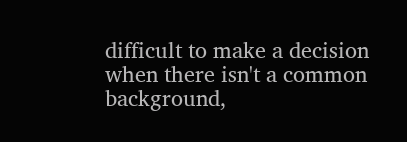difficult to make a decision when there isn't a common background,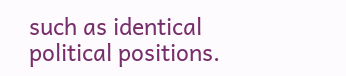such as identical political positions.